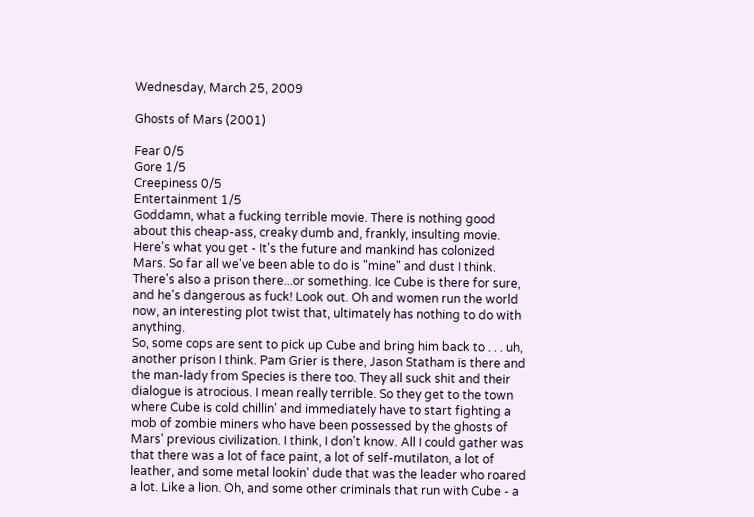Wednesday, March 25, 2009

Ghosts of Mars (2001)

Fear 0/5
Gore 1/5
Creepiness 0/5
Entertainment 1/5
Goddamn, what a fucking terrible movie. There is nothing good about this cheap-ass, creaky dumb and, frankly, insulting movie.
Here's what you get - It's the future and mankind has colonized Mars. So far all we've been able to do is "mine" and dust I think. There's also a prison there...or something. Ice Cube is there for sure, and he's dangerous as fuck! Look out. Oh and women run the world now, an interesting plot twist that, ultimately has nothing to do with anything.
So, some cops are sent to pick up Cube and bring him back to . . . uh, another prison I think. Pam Grier is there, Jason Statham is there and the man-lady from Species is there too. They all suck shit and their dialogue is atrocious. I mean really terrible. So they get to the town where Cube is cold chillin' and immediately have to start fighting a mob of zombie miners who have been possessed by the ghosts of Mars' previous civilization. I think, I don't know. All I could gather was that there was a lot of face paint, a lot of self-mutilaton, a lot of leather, and some metal lookin' dude that was the leader who roared a lot. Like a lion. Oh, and some other criminals that run with Cube - a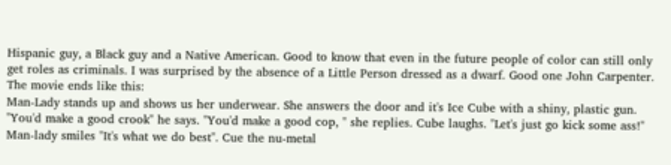Hispanic guy, a Black guy and a Native American. Good to know that even in the future people of color can still only get roles as criminals. I was surprised by the absence of a Little Person dressed as a dwarf. Good one John Carpenter.
The movie ends like this:
Man-Lady stands up and shows us her underwear. She answers the door and it's Ice Cube with a shiny, plastic gun. "You'd make a good crook" he says. "You'd make a good cop, " she replies. Cube laughs. "Let's just go kick some ass!" Man-lady smiles "It's what we do best". Cue the nu-metal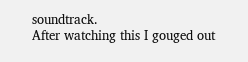soundtrack.
After watching this I gouged out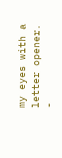my eyes with a letter opener.
-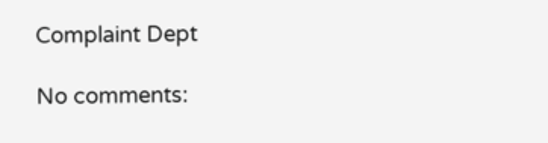Complaint Dept

No comments: